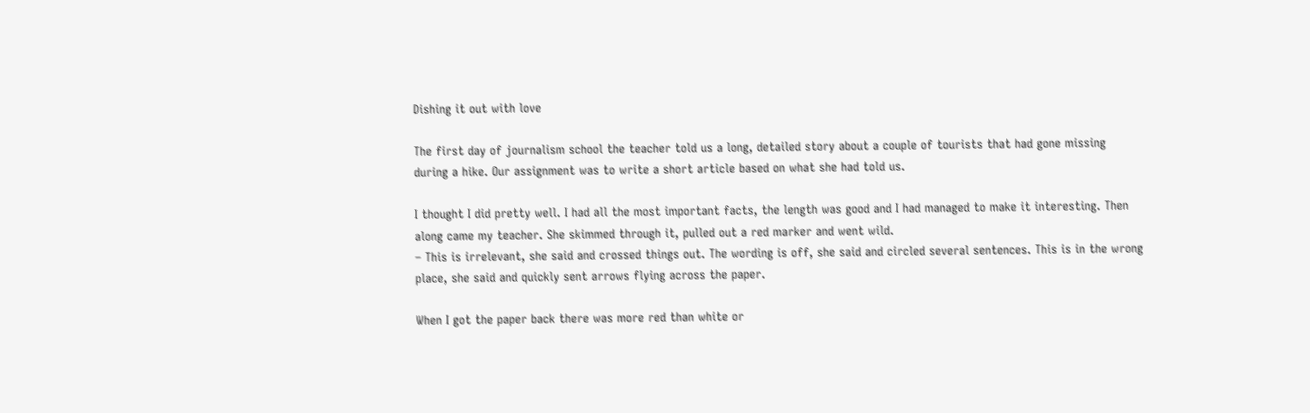Dishing it out with love

The first day of journalism school the teacher told us a long, detailed story about a couple of tourists that had gone missing during a hike. Our assignment was to write a short article based on what she had told us.

I thought I did pretty well. I had all the most important facts, the length was good and I had managed to make it interesting. Then along came my teacher. She skimmed through it, pulled out a red marker and went wild.
– This is irrelevant, she said and crossed things out. The wording is off, she said and circled several sentences. This is in the wrong place, she said and quickly sent arrows flying across the paper.

When I got the paper back there was more red than white or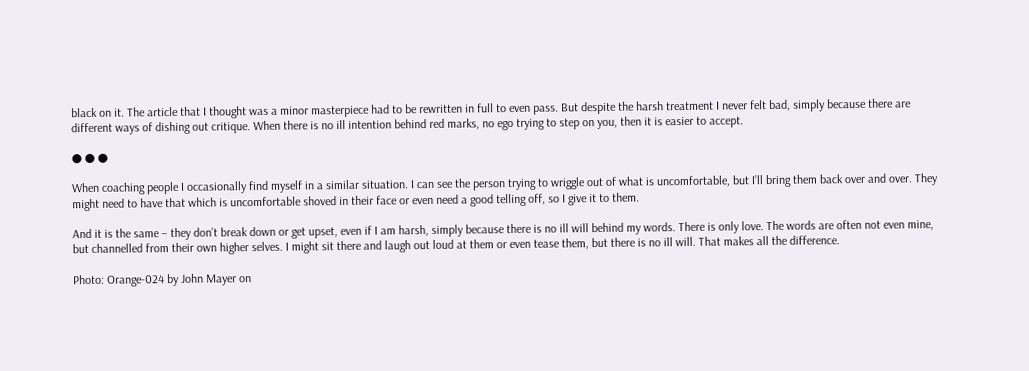black on it. The article that I thought was a minor masterpiece had to be rewritten in full to even pass. But despite the harsh treatment I never felt bad, simply because there are different ways of dishing out critique. When there is no ill intention behind red marks, no ego trying to step on you, then it is easier to accept.

● ● ●

When coaching people I occasionally find myself in a similar situation. I can see the person trying to wriggle out of what is uncomfortable, but I’ll bring them back over and over. They might need to have that which is uncomfortable shoved in their face or even need a good telling off, so I give it to them.

And it is the same – they don’t break down or get upset, even if I am harsh, simply because there is no ill will behind my words. There is only love. The words are often not even mine, but channelled from their own higher selves. I might sit there and laugh out loud at them or even tease them, but there is no ill will. That makes all the difference.

Photo: Orange-024 by John Mayer on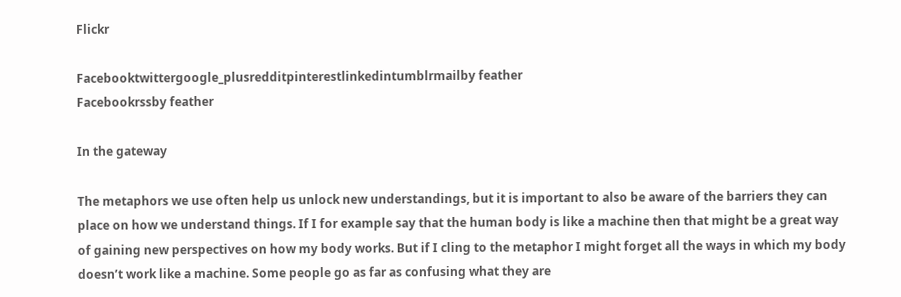Flickr

Facebooktwittergoogle_plusredditpinterestlinkedintumblrmailby feather
Facebookrssby feather

In the gateway

The metaphors we use often help us unlock new understandings, but it is important to also be aware of the barriers they can place on how we understand things. If I for example say that the human body is like a machine then that might be a great way of gaining new perspectives on how my body works. But if I cling to the metaphor I might forget all the ways in which my body doesn’t work like a machine. Some people go as far as confusing what they are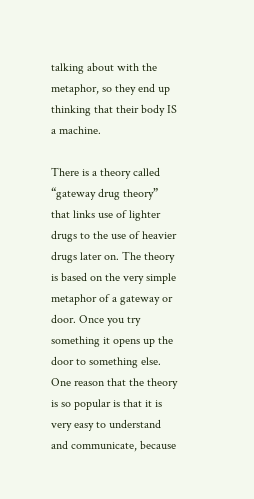talking about with the metaphor, so they end up thinking that their body IS a machine.

There is a theory called “gateway drug theory” that links use of lighter drugs to the use of heavier drugs later on. The theory is based on the very simple metaphor of a gateway or door. Once you try something it opens up the door to something else. One reason that the theory is so popular is that it is very easy to understand and communicate, because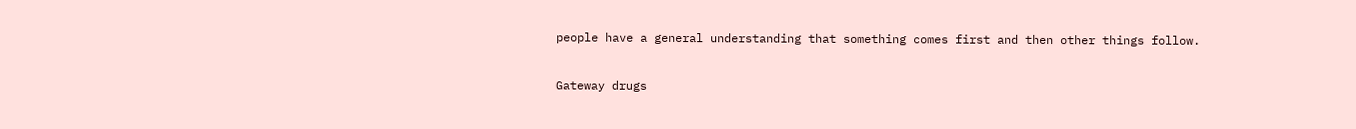people have a general understanding that something comes first and then other things follow.

Gateway drugs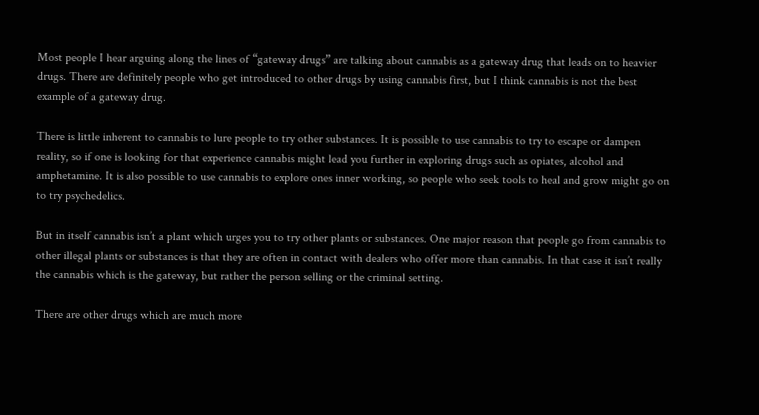Most people I hear arguing along the lines of “gateway drugs” are talking about cannabis as a gateway drug that leads on to heavier drugs. There are definitely people who get introduced to other drugs by using cannabis first, but I think cannabis is not the best example of a gateway drug.

There is little inherent to cannabis to lure people to try other substances. It is possible to use cannabis to try to escape or dampen reality, so if one is looking for that experience cannabis might lead you further in exploring drugs such as opiates, alcohol and amphetamine. It is also possible to use cannabis to explore ones inner working, so people who seek tools to heal and grow might go on to try psychedelics.

But in itself cannabis isn’t a plant which urges you to try other plants or substances. One major reason that people go from cannabis to other illegal plants or substances is that they are often in contact with dealers who offer more than cannabis. In that case it isn’t really the cannabis which is the gateway, but rather the person selling or the criminal setting.

There are other drugs which are much more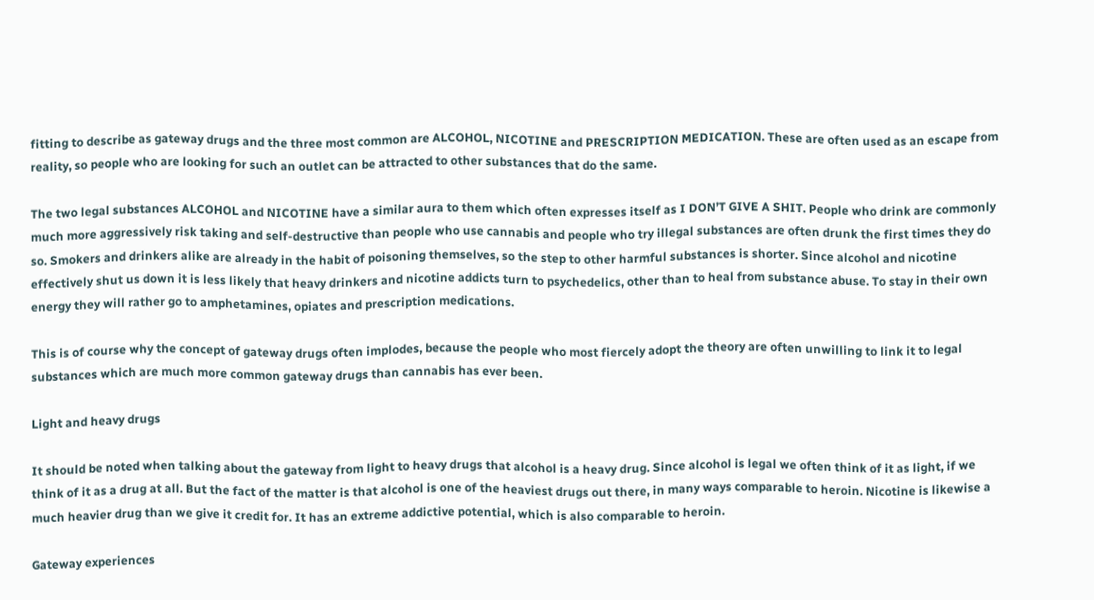fitting to describe as gateway drugs and the three most common are ALCOHOL, NICOTINE and PRESCRIPTION MEDICATION. These are often used as an escape from reality, so people who are looking for such an outlet can be attracted to other substances that do the same.

The two legal substances ALCOHOL and NICOTINE have a similar aura to them which often expresses itself as I DON’T GIVE A SHIT. People who drink are commonly much more aggressively risk taking and self-destructive than people who use cannabis and people who try illegal substances are often drunk the first times they do so. Smokers and drinkers alike are already in the habit of poisoning themselves, so the step to other harmful substances is shorter. Since alcohol and nicotine effectively shut us down it is less likely that heavy drinkers and nicotine addicts turn to psychedelics, other than to heal from substance abuse. To stay in their own energy they will rather go to amphetamines, opiates and prescription medications.

This is of course why the concept of gateway drugs often implodes, because the people who most fiercely adopt the theory are often unwilling to link it to legal substances which are much more common gateway drugs than cannabis has ever been.

Light and heavy drugs

It should be noted when talking about the gateway from light to heavy drugs that alcohol is a heavy drug. Since alcohol is legal we often think of it as light, if we think of it as a drug at all. But the fact of the matter is that alcohol is one of the heaviest drugs out there, in many ways comparable to heroin. Nicotine is likewise a much heavier drug than we give it credit for. It has an extreme addictive potential, which is also comparable to heroin.

Gateway experiences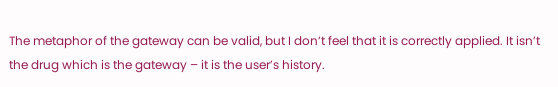The metaphor of the gateway can be valid, but I don’t feel that it is correctly applied. It isn’t the drug which is the gateway – it is the user’s history.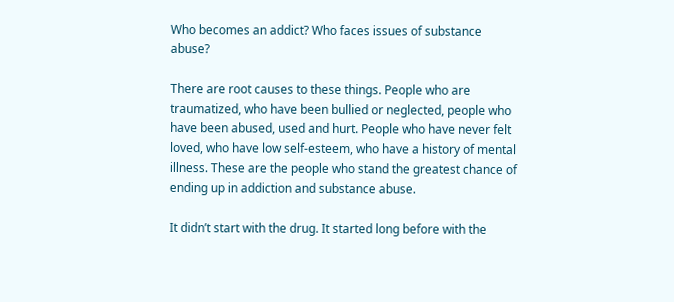Who becomes an addict? Who faces issues of substance abuse?

There are root causes to these things. People who are traumatized, who have been bullied or neglected, people who have been abused, used and hurt. People who have never felt loved, who have low self-esteem, who have a history of mental illness. These are the people who stand the greatest chance of ending up in addiction and substance abuse.

It didn’t start with the drug. It started long before with the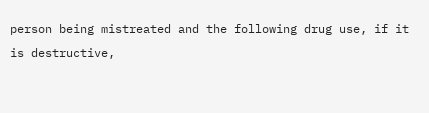person being mistreated and the following drug use, if it is destructive,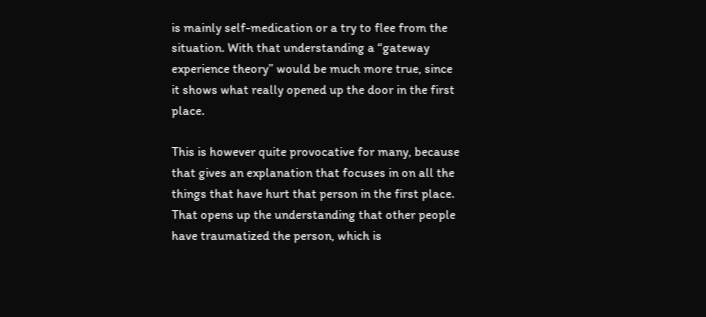is mainly self-medication or a try to flee from the situation. With that understanding a “gateway experience theory” would be much more true, since it shows what really opened up the door in the first place.

This is however quite provocative for many, because that gives an explanation that focuses in on all the things that have hurt that person in the first place. That opens up the understanding that other people have traumatized the person, which is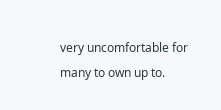very uncomfortable for many to own up to.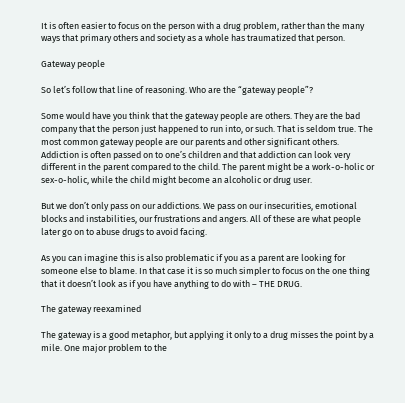It is often easier to focus on the person with a drug problem, rather than the many ways that primary others and society as a whole has traumatized that person.

Gateway people

So let’s follow that line of reasoning. Who are the “gateway people”?

Some would have you think that the gateway people are others. They are the bad company that the person just happened to run into, or such. That is seldom true. The most common gateway people are our parents and other significant others. Addiction is often passed on to one’s children and that addiction can look very different in the parent compared to the child. The parent might be a work-o-holic or sex-o-holic, while the child might become an alcoholic or drug user.

But we don’t only pass on our addictions. We pass on our insecurities, emotional blocks and instabilities, our frustrations and angers. All of these are what people later go on to abuse drugs to avoid facing.

As you can imagine this is also problematic if you as a parent are looking for someone else to blame. In that case it is so much simpler to focus on the one thing that it doesn’t look as if you have anything to do with – THE DRUG.

The gateway reexamined

The gateway is a good metaphor, but applying it only to a drug misses the point by a mile. One major problem to the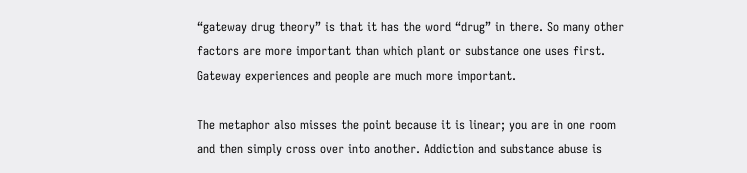“gateway drug theory” is that it has the word “drug” in there. So many other factors are more important than which plant or substance one uses first. Gateway experiences and people are much more important.

The metaphor also misses the point because it is linear; you are in one room and then simply cross over into another. Addiction and substance abuse is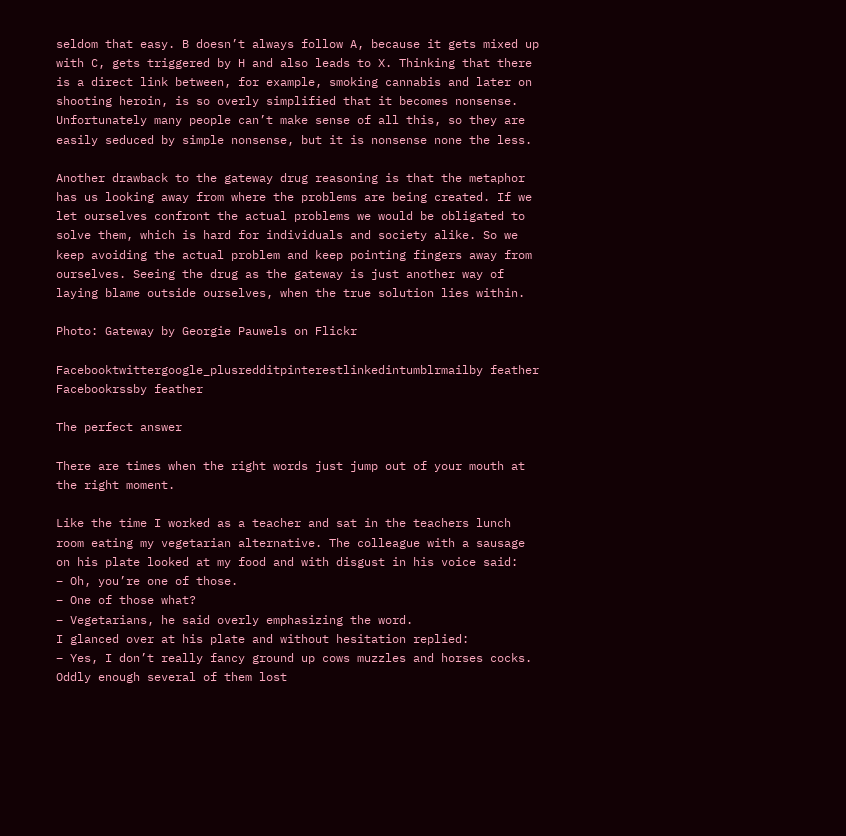seldom that easy. B doesn’t always follow A, because it gets mixed up with C, gets triggered by H and also leads to X. Thinking that there is a direct link between, for example, smoking cannabis and later on shooting heroin, is so overly simplified that it becomes nonsense. Unfortunately many people can’t make sense of all this, so they are easily seduced by simple nonsense, but it is nonsense none the less.

Another drawback to the gateway drug reasoning is that the metaphor has us looking away from where the problems are being created. If we let ourselves confront the actual problems we would be obligated to solve them, which is hard for individuals and society alike. So we keep avoiding the actual problem and keep pointing fingers away from ourselves. Seeing the drug as the gateway is just another way of laying blame outside ourselves, when the true solution lies within.

Photo: Gateway by Georgie Pauwels on Flickr

Facebooktwittergoogle_plusredditpinterestlinkedintumblrmailby feather
Facebookrssby feather

The perfect answer

There are times when the right words just jump out of your mouth at the right moment.

Like the time I worked as a teacher and sat in the teachers lunch room eating my vegetarian alternative. The colleague with a sausage on his plate looked at my food and with disgust in his voice said:
– Oh, you’re one of those.
– One of those what?
– Vegetarians, he said overly emphasizing the word.
I glanced over at his plate and without hesitation replied:
– Yes, I don’t really fancy ground up cows muzzles and horses cocks.
Oddly enough several of them lost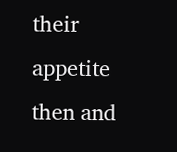their appetite then and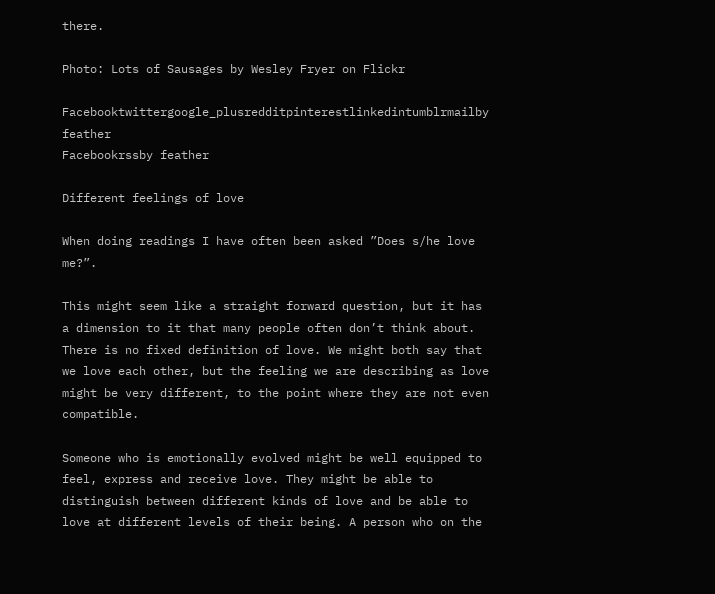there.

Photo: Lots of Sausages by Wesley Fryer on Flickr

Facebooktwittergoogle_plusredditpinterestlinkedintumblrmailby feather
Facebookrssby feather

Different feelings of love

When doing readings I have often been asked ”Does s/he love me?”.

This might seem like a straight forward question, but it has a dimension to it that many people often don’t think about. There is no fixed definition of love. We might both say that we love each other, but the feeling we are describing as love might be very different, to the point where they are not even compatible.

Someone who is emotionally evolved might be well equipped to feel, express and receive love. They might be able to distinguish between different kinds of love and be able to love at different levels of their being. A person who on the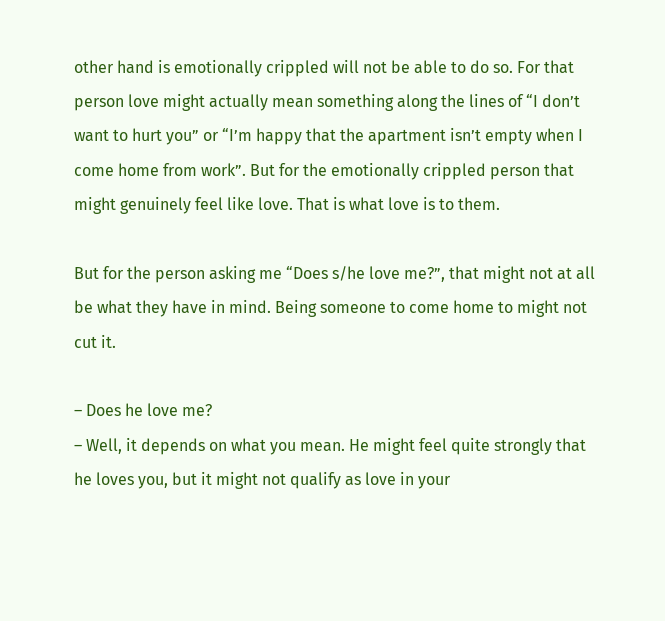other hand is emotionally crippled will not be able to do so. For that person love might actually mean something along the lines of “I don’t want to hurt you” or “I’m happy that the apartment isn’t empty when I come home from work”. But for the emotionally crippled person that might genuinely feel like love. That is what love is to them.

But for the person asking me “Does s/he love me?”, that might not at all be what they have in mind. Being someone to come home to might not cut it.

– Does he love me?
– Well, it depends on what you mean. He might feel quite strongly that he loves you, but it might not qualify as love in your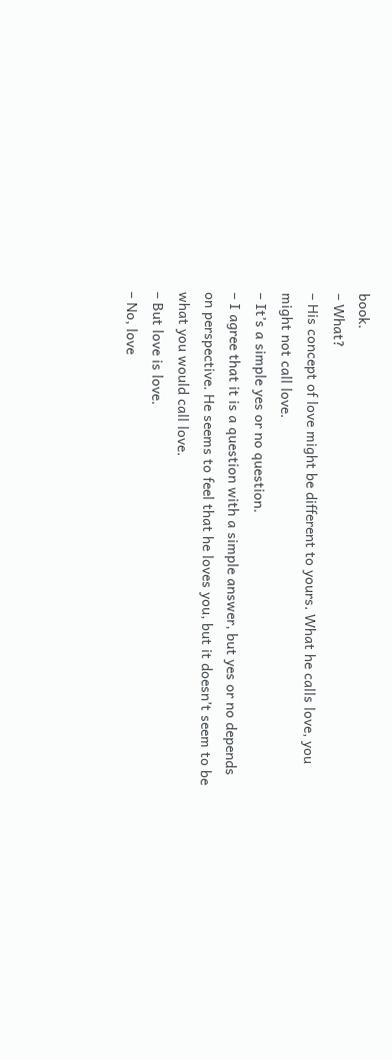book.
– What?
– His concept of love might be different to yours. What he calls love, you might not call love.
– It’s a simple yes or no question.
– I agree that it is a question with a simple answer, but yes or no depends on perspective. He seems to feel that he loves you, but it doesn’t seem to be what you would call love.
– But love is love.
– No, love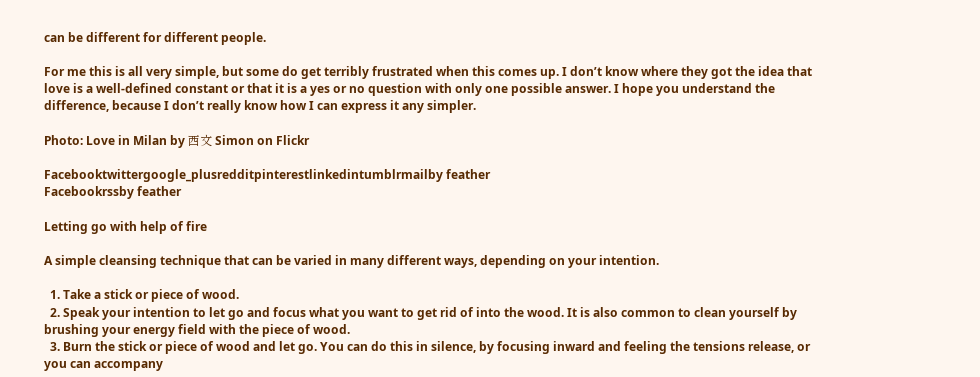can be different for different people.

For me this is all very simple, but some do get terribly frustrated when this comes up. I don’t know where they got the idea that love is a well-defined constant or that it is a yes or no question with only one possible answer. I hope you understand the difference, because I don’t really know how I can express it any simpler.

Photo: Love in Milan by 西文 Simon on Flickr

Facebooktwittergoogle_plusredditpinterestlinkedintumblrmailby feather
Facebookrssby feather

Letting go with help of fire

A simple cleansing technique that can be varied in many different ways, depending on your intention.

  1. Take a stick or piece of wood.
  2. Speak your intention to let go and focus what you want to get rid of into the wood. It is also common to clean yourself by brushing your energy field with the piece of wood.
  3. Burn the stick or piece of wood and let go. You can do this in silence, by focusing inward and feeling the tensions release, or you can accompany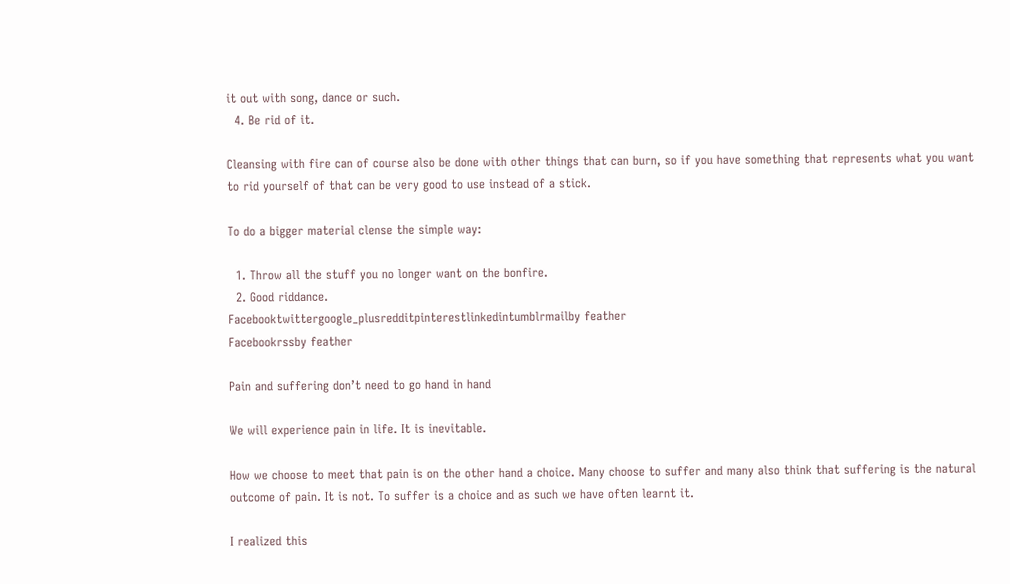it out with song, dance or such.
  4. Be rid of it.

Cleansing with fire can of course also be done with other things that can burn, so if you have something that represents what you want to rid yourself of that can be very good to use instead of a stick.

To do a bigger material clense the simple way:

  1. Throw all the stuff you no longer want on the bonfire.
  2. Good riddance.
Facebooktwittergoogle_plusredditpinterestlinkedintumblrmailby feather
Facebookrssby feather

Pain and suffering don’t need to go hand in hand

We will experience pain in life. It is inevitable.

How we choose to meet that pain is on the other hand a choice. Many choose to suffer and many also think that suffering is the natural outcome of pain. It is not. To suffer is a choice and as such we have often learnt it.

I realized this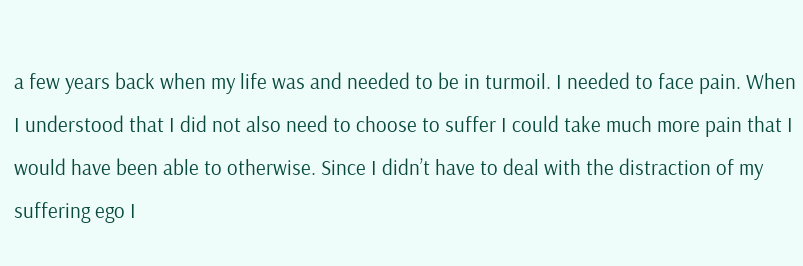a few years back when my life was and needed to be in turmoil. I needed to face pain. When I understood that I did not also need to choose to suffer I could take much more pain that I would have been able to otherwise. Since I didn’t have to deal with the distraction of my suffering ego I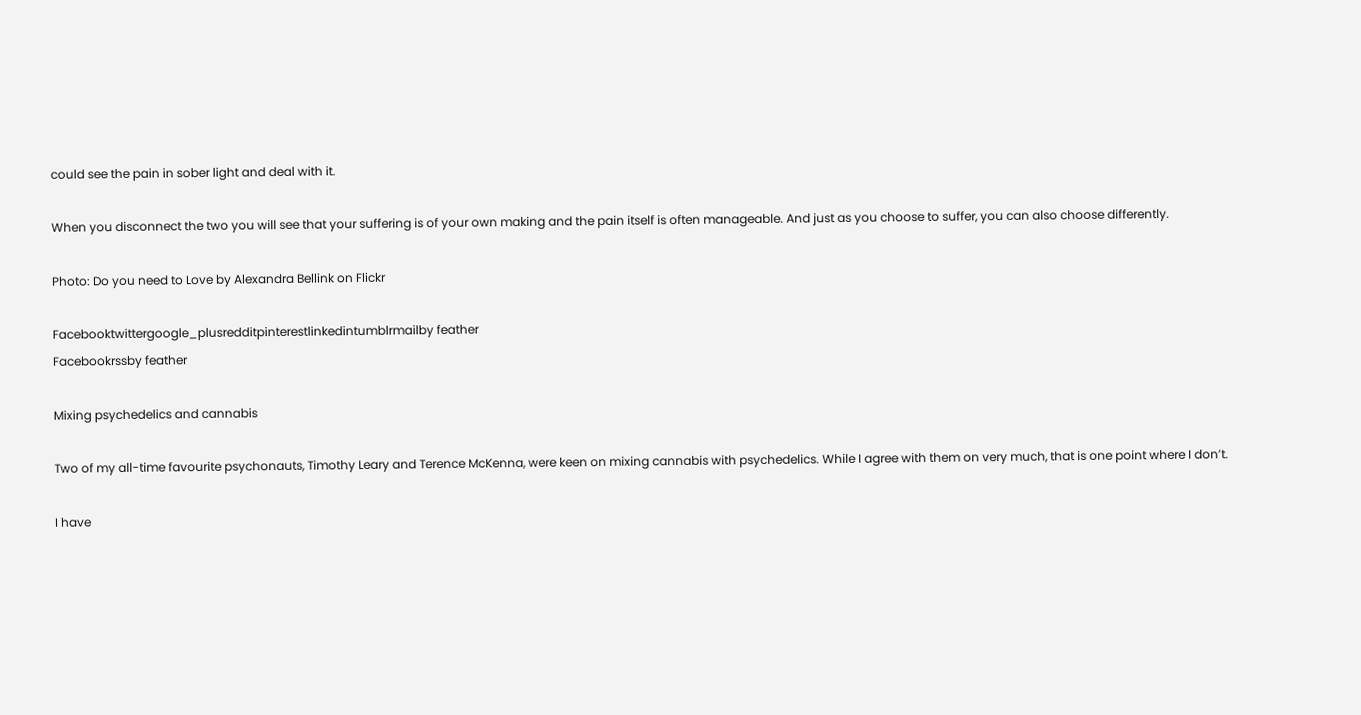could see the pain in sober light and deal with it.

When you disconnect the two you will see that your suffering is of your own making and the pain itself is often manageable. And just as you choose to suffer, you can also choose differently.

Photo: Do you need to Love by Alexandra Bellink on Flickr

Facebooktwittergoogle_plusredditpinterestlinkedintumblrmailby feather
Facebookrssby feather

Mixing psychedelics and cannabis

Two of my all-time favourite psychonauts, Timothy Leary and Terence McKenna, were keen on mixing cannabis with psychedelics. While I agree with them on very much, that is one point where I don’t.

I have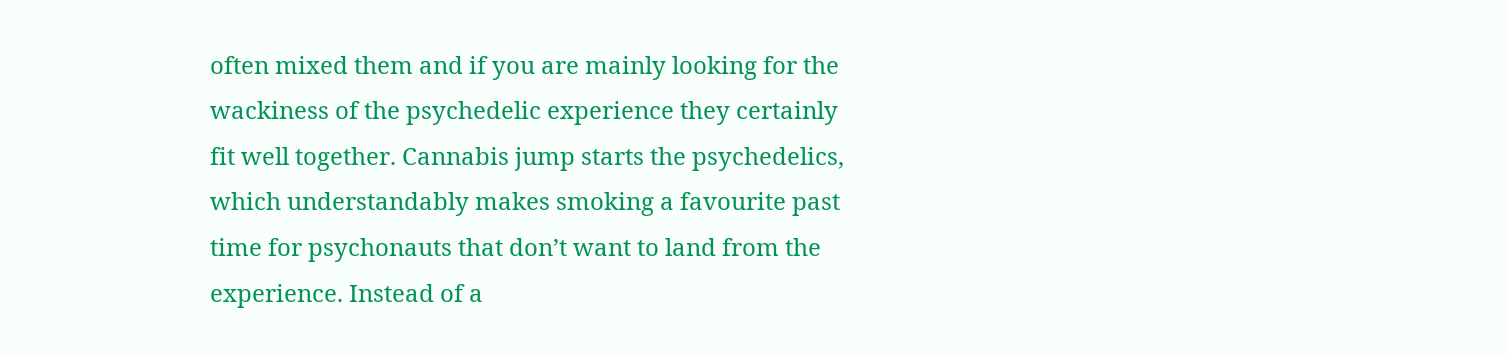often mixed them and if you are mainly looking for the wackiness of the psychedelic experience they certainly fit well together. Cannabis jump starts the psychedelics, which understandably makes smoking a favourite past time for psychonauts that don’t want to land from the experience. Instead of a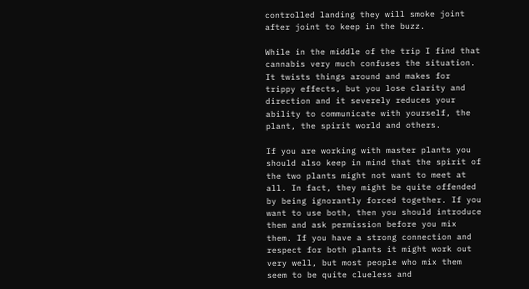controlled landing they will smoke joint after joint to keep in the buzz.

While in the middle of the trip I find that cannabis very much confuses the situation. It twists things around and makes for trippy effects, but you lose clarity and direction and it severely reduces your ability to communicate with yourself, the plant, the spirit world and others.

If you are working with master plants you should also keep in mind that the spirit of the two plants might not want to meet at all. In fact, they might be quite offended by being ignorantly forced together. If you want to use both, then you should introduce them and ask permission before you mix them. If you have a strong connection and respect for both plants it might work out very well, but most people who mix them seem to be quite clueless and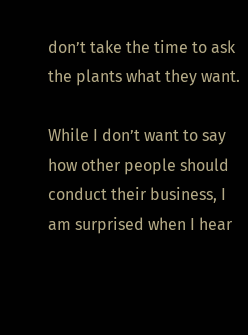don’t take the time to ask the plants what they want.

While I don’t want to say how other people should conduct their business, I am surprised when I hear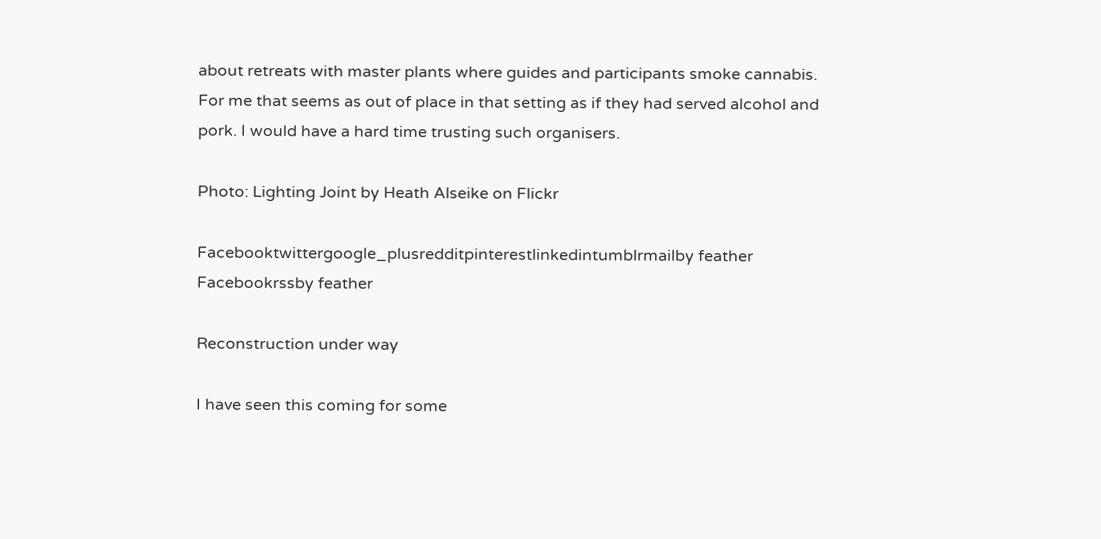about retreats with master plants where guides and participants smoke cannabis. For me that seems as out of place in that setting as if they had served alcohol and pork. I would have a hard time trusting such organisers.

Photo: Lighting Joint by Heath Alseike on Flickr

Facebooktwittergoogle_plusredditpinterestlinkedintumblrmailby feather
Facebookrssby feather

Reconstruction under way

I have seen this coming for some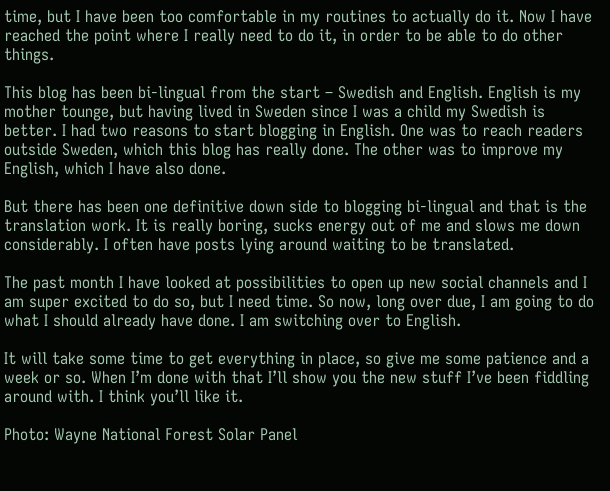time, but I have been too comfortable in my routines to actually do it. Now I have reached the point where I really need to do it, in order to be able to do other things.

This blog has been bi-lingual from the start – Swedish and English. English is my mother tounge, but having lived in Sweden since I was a child my Swedish is better. I had two reasons to start blogging in English. One was to reach readers outside Sweden, which this blog has really done. The other was to improve my English, which I have also done.

But there has been one definitive down side to blogging bi-lingual and that is the translation work. It is really boring, sucks energy out of me and slows me down considerably. I often have posts lying around waiting to be translated.

The past month I have looked at possibilities to open up new social channels and I am super excited to do so, but I need time. So now, long over due, I am going to do what I should already have done. I am switching over to English.

It will take some time to get everything in place, so give me some patience and a week or so. When I’m done with that I’ll show you the new stuff I’ve been fiddling around with. I think you’ll like it.

Photo: Wayne National Forest Solar Panel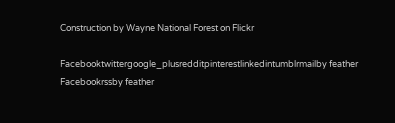Construction by Wayne National Forest on Flickr

Facebooktwittergoogle_plusredditpinterestlinkedintumblrmailby feather
Facebookrssby feather